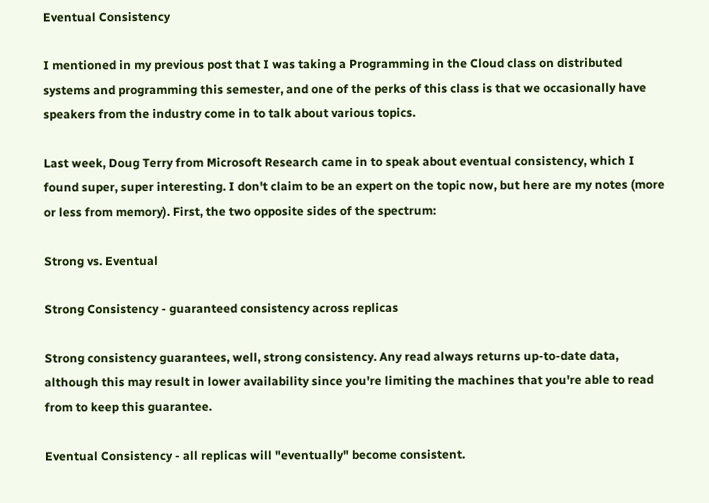Eventual Consistency

I mentioned in my previous post that I was taking a Programming in the Cloud class on distributed systems and programming this semester, and one of the perks of this class is that we occasionally have speakers from the industry come in to talk about various topics.

Last week, Doug Terry from Microsoft Research came in to speak about eventual consistency, which I found super, super interesting. I don't claim to be an expert on the topic now, but here are my notes (more or less from memory). First, the two opposite sides of the spectrum:

Strong vs. Eventual

Strong Consistency - guaranteed consistency across replicas

Strong consistency guarantees, well, strong consistency. Any read always returns up-to-date data, although this may result in lower availability since you're limiting the machines that you're able to read from to keep this guarantee.

Eventual Consistency - all replicas will "eventually" become consistent.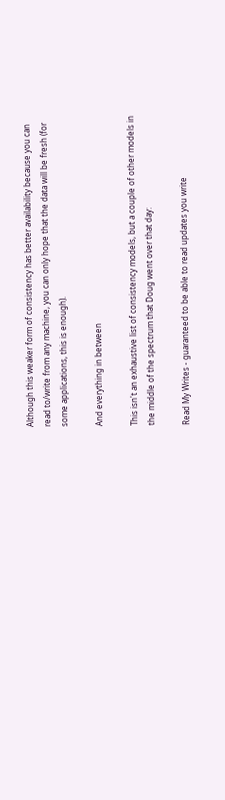Although this weaker form of consistency has better availability because you can read to/write from any machine, you can only hope that the data will be fresh (for some applications, this is enough).

And everything in between

This isn't an exhaustive list of consistency models, but a couple of other models in the middle of the spectrum that Doug went over that day:

Read My Writes - guaranteed to be able to read updates you write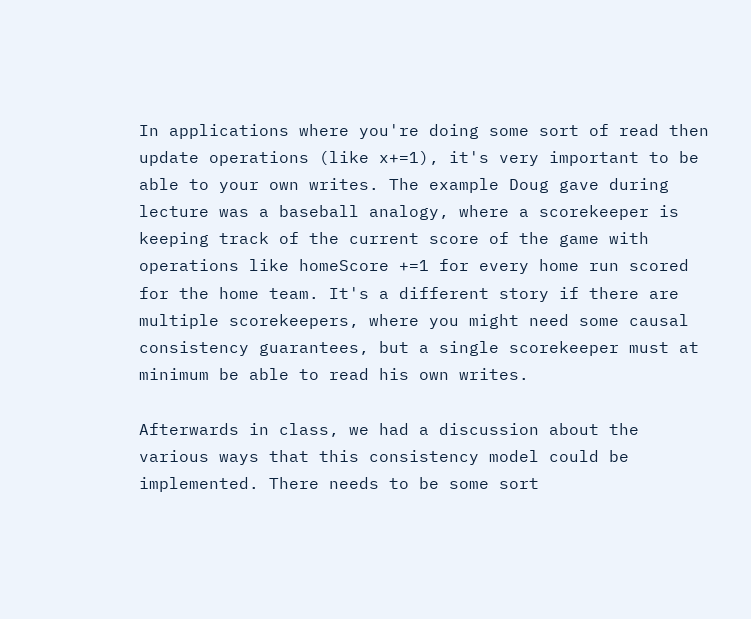In applications where you're doing some sort of read then update operations (like x+=1), it's very important to be able to your own writes. The example Doug gave during lecture was a baseball analogy, where a scorekeeper is keeping track of the current score of the game with operations like homeScore +=1 for every home run scored for the home team. It's a different story if there are multiple scorekeepers, where you might need some causal consistency guarantees, but a single scorekeeper must at minimum be able to read his own writes.

Afterwards in class, we had a discussion about the various ways that this consistency model could be implemented. There needs to be some sort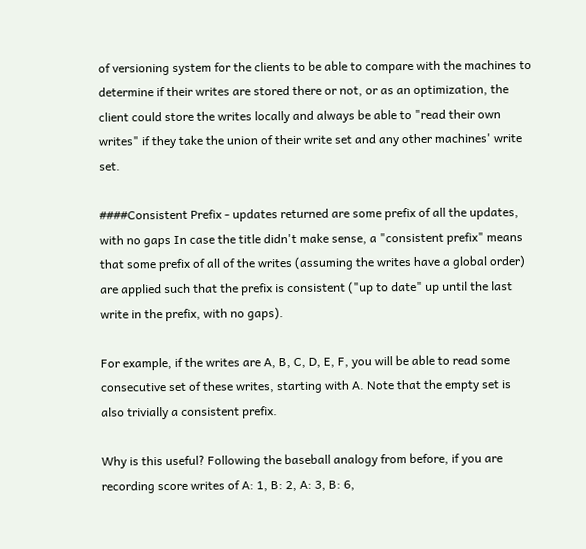of versioning system for the clients to be able to compare with the machines to determine if their writes are stored there or not, or as an optimization, the client could store the writes locally and always be able to "read their own writes" if they take the union of their write set and any other machines' write set.

####Consistent Prefix - updates returned are some prefix of all the updates, with no gaps In case the title didn't make sense, a "consistent prefix" means that some prefix of all of the writes (assuming the writes have a global order) are applied such that the prefix is consistent ("up to date" up until the last write in the prefix, with no gaps).

For example, if the writes are A, B, C, D, E, F, you will be able to read some consecutive set of these writes, starting with A. Note that the empty set is also trivially a consistent prefix.

Why is this useful? Following the baseball analogy from before, if you are recording score writes of A: 1, B: 2, A: 3, B: 6,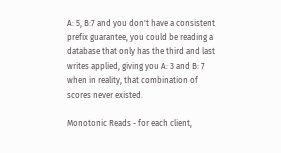A: 5, B:7 and you don't have a consistent prefix guarantee, you could be reading a database that only has the third and last writes applied, giving you A: 3 and B: 7 when in reality, that combination of scores never existed.

Monotonic Reads - for each client,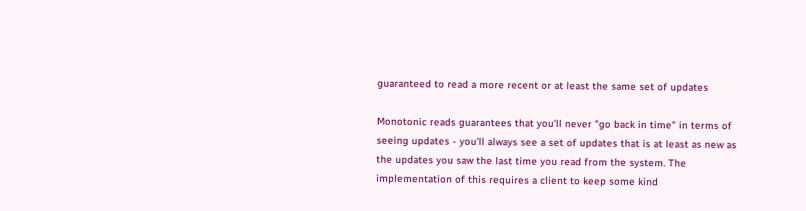guaranteed to read a more recent or at least the same set of updates

Monotonic reads guarantees that you'll never "go back in time" in terms of seeing updates - you'll always see a set of updates that is at least as new as the updates you saw the last time you read from the system. The implementation of this requires a client to keep some kind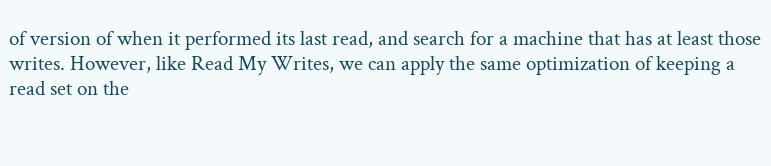of version of when it performed its last read, and search for a machine that has at least those writes. However, like Read My Writes, we can apply the same optimization of keeping a read set on the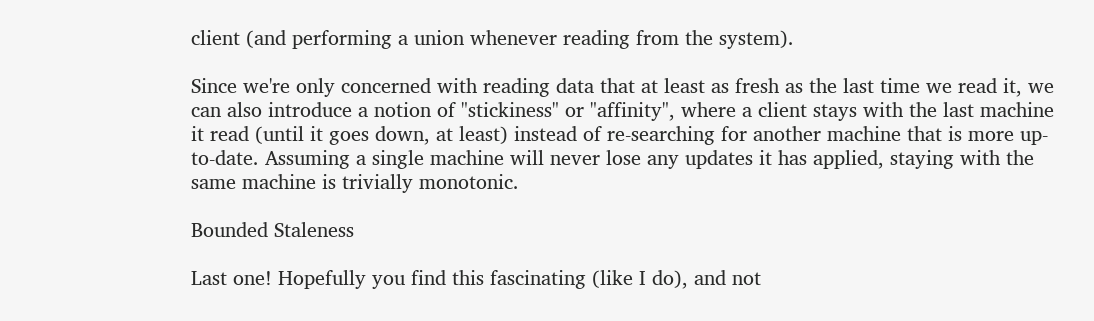client (and performing a union whenever reading from the system).

Since we're only concerned with reading data that at least as fresh as the last time we read it, we can also introduce a notion of "stickiness" or "affinity", where a client stays with the last machine it read (until it goes down, at least) instead of re-searching for another machine that is more up-to-date. Assuming a single machine will never lose any updates it has applied, staying with the same machine is trivially monotonic.

Bounded Staleness

Last one! Hopefully you find this fascinating (like I do), and not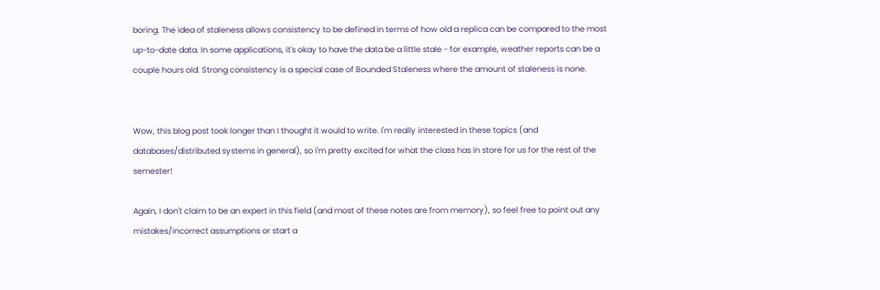boring. The idea of staleness allows consistency to be defined in terms of how old a replica can be compared to the most up-to-date data. In some applications, it's okay to have the data be a little stale - for example, weather reports can be a couple hours old. Strong consistency is a special case of Bounded Staleness where the amount of staleness is none.


Wow, this blog post took longer than I thought it would to write. I'm really interested in these topics (and databases/distributed systems in general), so I'm pretty excited for what the class has in store for us for the rest of the semester!

Again, I don't claim to be an expert in this field (and most of these notes are from memory), so feel free to point out any mistakes/incorrect assumptions or start a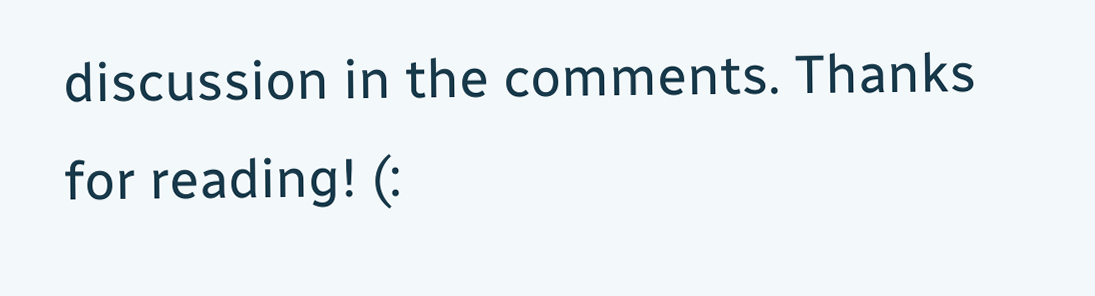discussion in the comments. Thanks for reading! (: